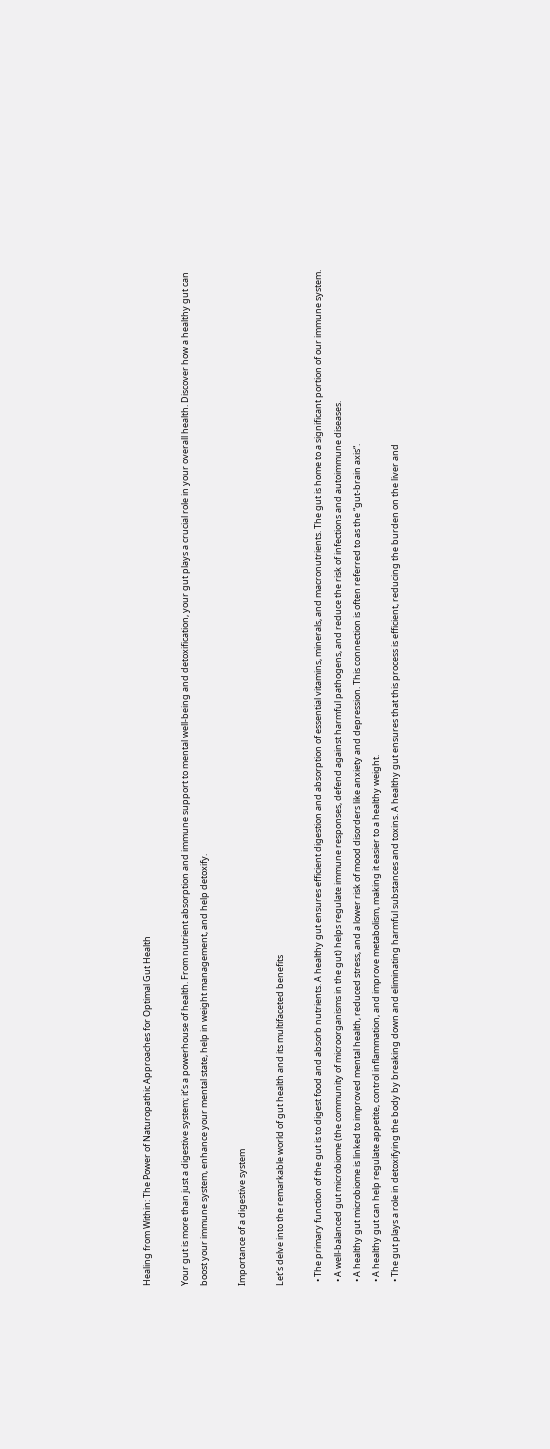Healing from Within: The Power of Naturopathic Approaches for Optimal Gut Health

Your gut is more than just a digestive system; it’s a powerhouse of health. From nutrient absorption and immune support to mental well-being and detoxification, your gut plays a crucial role in your overall health. Discover how a healthy gut can boost your immune system, enhance your mental state, help in weight management, and help detoxify.

Importance of a digestive system

Let’s delve into the remarkable world of gut health and its multifaceted benefits

  • The primary function of the gut is to digest food and absorb nutrients. A healthy gut ensures efficient digestion and absorption of essential vitamins, minerals, and macronutrients. The gut is home to a significant portion of our immune system.
  • A well-balanced gut microbiome (the community of microorganisms in the gut) helps regulate immune responses, defend against harmful pathogens, and reduce the risk of infections and autoimmune diseases.
  • A healthy gut microbiome is linked to improved mental health, reduced stress, and a lower risk of mood disorders like anxiety and depression. This connection is often referred to as the “gut-brain axis“.
  • A healthy gut can help regulate appetite, control inflammation, and improve metabolism, making it easier to a healthy weight.
  • The gut plays a role in detoxifying the body by breaking down and eliminating harmful substances and toxins. A healthy gut ensures that this process is efficient, reducing the burden on the liver and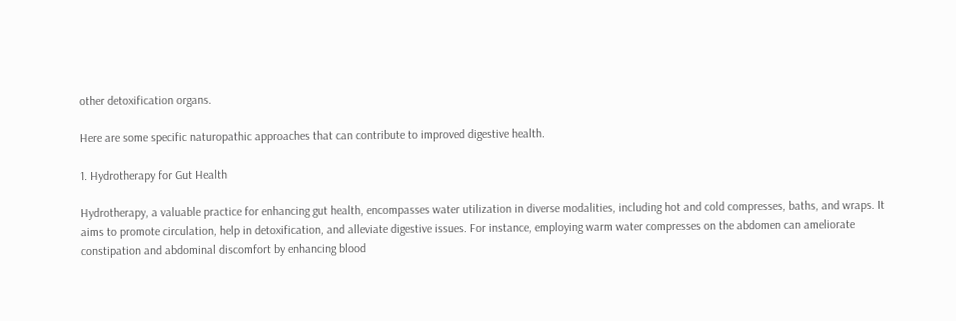other detoxification organs.

Here are some specific naturopathic approaches that can contribute to improved digestive health.

1. Hydrotherapy for Gut Health

Hydrotherapy, a valuable practice for enhancing gut health, encompasses water utilization in diverse modalities, including hot and cold compresses, baths, and wraps. It aims to promote circulation, help in detoxification, and alleviate digestive issues. For instance, employing warm water compresses on the abdomen can ameliorate constipation and abdominal discomfort by enhancing blood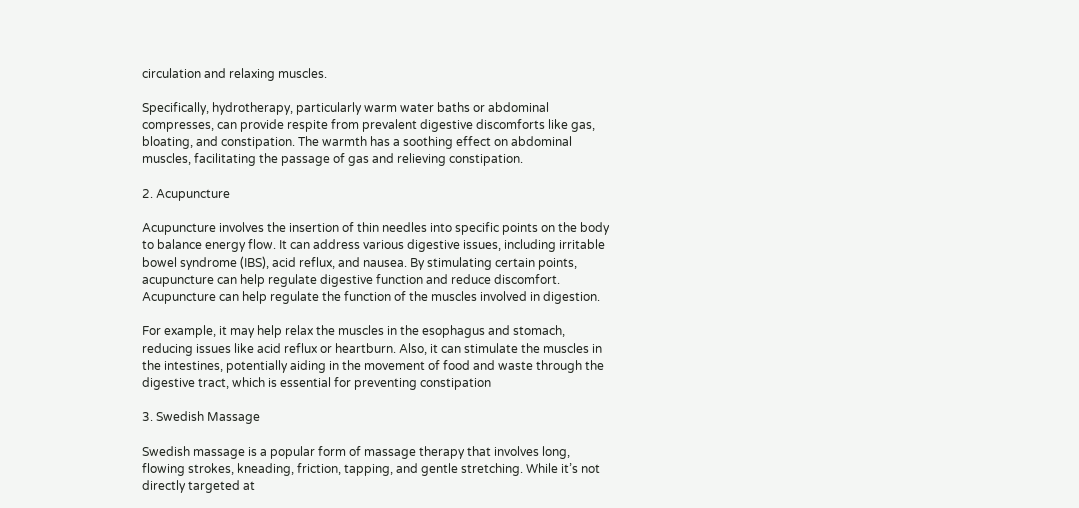circulation and relaxing muscles.

Specifically, hydrotherapy, particularly warm water baths or abdominal compresses, can provide respite from prevalent digestive discomforts like gas, bloating, and constipation. The warmth has a soothing effect on abdominal muscles, facilitating the passage of gas and relieving constipation.

2. Acupuncture

Acupuncture involves the insertion of thin needles into specific points on the body to balance energy flow. It can address various digestive issues, including irritable bowel syndrome (IBS), acid reflux, and nausea. By stimulating certain points, acupuncture can help regulate digestive function and reduce discomfort. Acupuncture can help regulate the function of the muscles involved in digestion.

For example, it may help relax the muscles in the esophagus and stomach, reducing issues like acid reflux or heartburn. Also, it can stimulate the muscles in the intestines, potentially aiding in the movement of food and waste through the digestive tract, which is essential for preventing constipation

3. Swedish Massage

Swedish massage is a popular form of massage therapy that involves long, flowing strokes, kneading, friction, tapping, and gentle stretching. While it’s not directly targeted at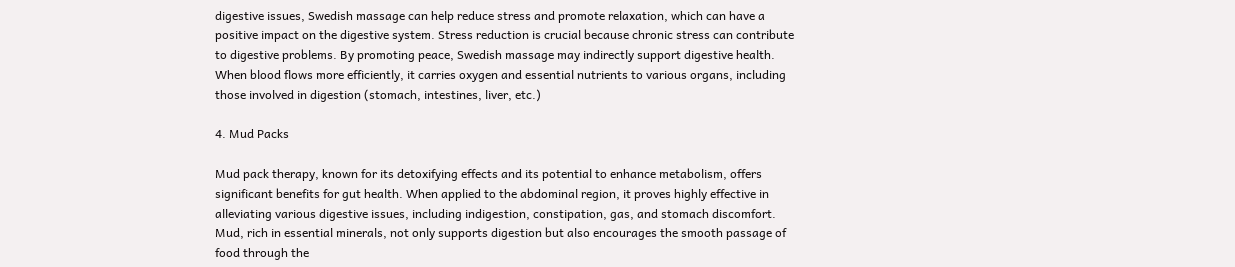digestive issues, Swedish massage can help reduce stress and promote relaxation, which can have a positive impact on the digestive system. Stress reduction is crucial because chronic stress can contribute to digestive problems. By promoting peace, Swedish massage may indirectly support digestive health. When blood flows more efficiently, it carries oxygen and essential nutrients to various organs, including those involved in digestion (stomach, intestines, liver, etc.)

4. Mud Packs

Mud pack therapy, known for its detoxifying effects and its potential to enhance metabolism, offers significant benefits for gut health. When applied to the abdominal region, it proves highly effective in alleviating various digestive issues, including indigestion, constipation, gas, and stomach discomfort. Mud, rich in essential minerals, not only supports digestion but also encourages the smooth passage of food through the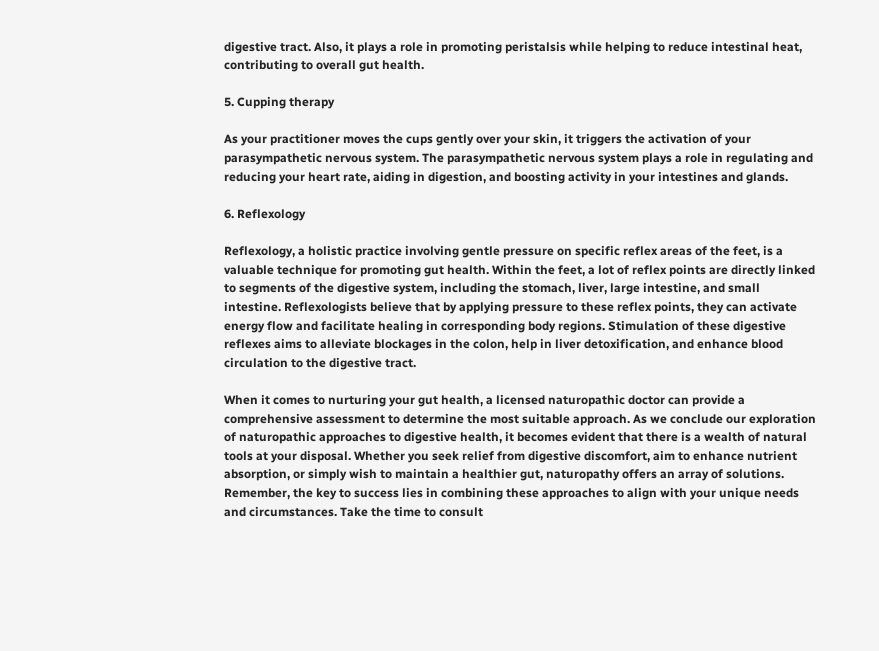digestive tract. Also, it plays a role in promoting peristalsis while helping to reduce intestinal heat, contributing to overall gut health.

5. Cupping therapy

As your practitioner moves the cups gently over your skin, it triggers the activation of your parasympathetic nervous system. The parasympathetic nervous system plays a role in regulating and reducing your heart rate, aiding in digestion, and boosting activity in your intestines and glands.

6. Reflexology

Reflexology, a holistic practice involving gentle pressure on specific reflex areas of the feet, is a valuable technique for promoting gut health. Within the feet, a lot of reflex points are directly linked to segments of the digestive system, including the stomach, liver, large intestine, and small intestine. Reflexologists believe that by applying pressure to these reflex points, they can activate energy flow and facilitate healing in corresponding body regions. Stimulation of these digestive reflexes aims to alleviate blockages in the colon, help in liver detoxification, and enhance blood circulation to the digestive tract.

When it comes to nurturing your gut health, a licensed naturopathic doctor can provide a comprehensive assessment to determine the most suitable approach. As we conclude our exploration of naturopathic approaches to digestive health, it becomes evident that there is a wealth of natural tools at your disposal. Whether you seek relief from digestive discomfort, aim to enhance nutrient absorption, or simply wish to maintain a healthier gut, naturopathy offers an array of solutions. Remember, the key to success lies in combining these approaches to align with your unique needs and circumstances. Take the time to consult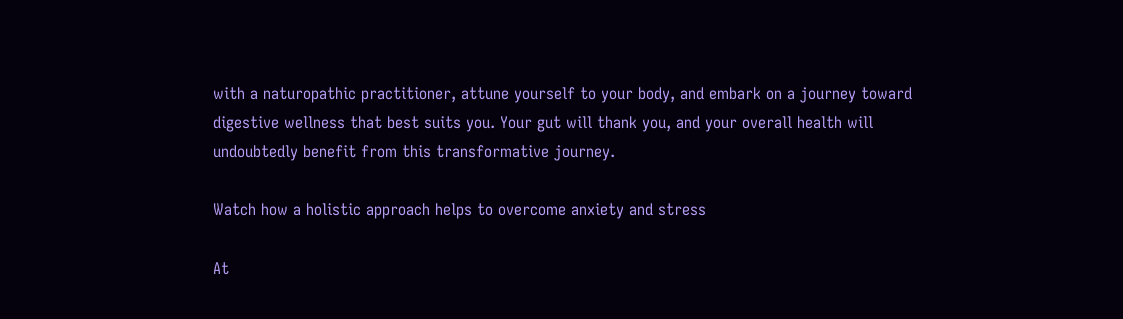with a naturopathic practitioner, attune yourself to your body, and embark on a journey toward digestive wellness that best suits you. Your gut will thank you, and your overall health will undoubtedly benefit from this transformative journey.

Watch how a holistic approach helps to overcome anxiety and stress

At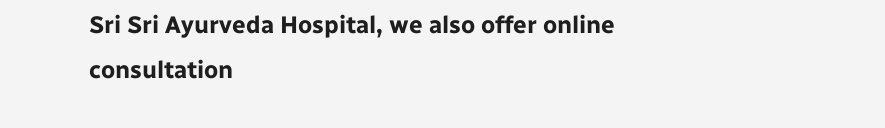Sri Sri Ayurveda Hospital, we also offer online consultation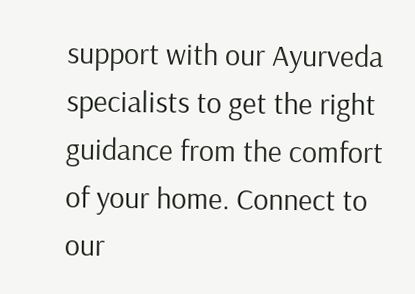support with our Ayurveda specialists to get the right guidance from the comfort of your home. Connect to our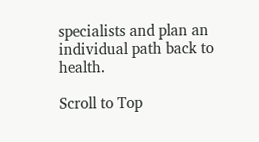specialists and plan an individual path back to health.

Scroll to Top